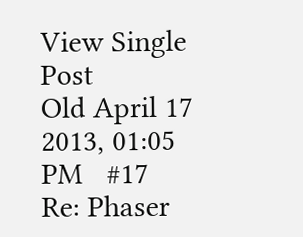View Single Post
Old April 17 2013, 01:05 PM   #17
Re: Phaser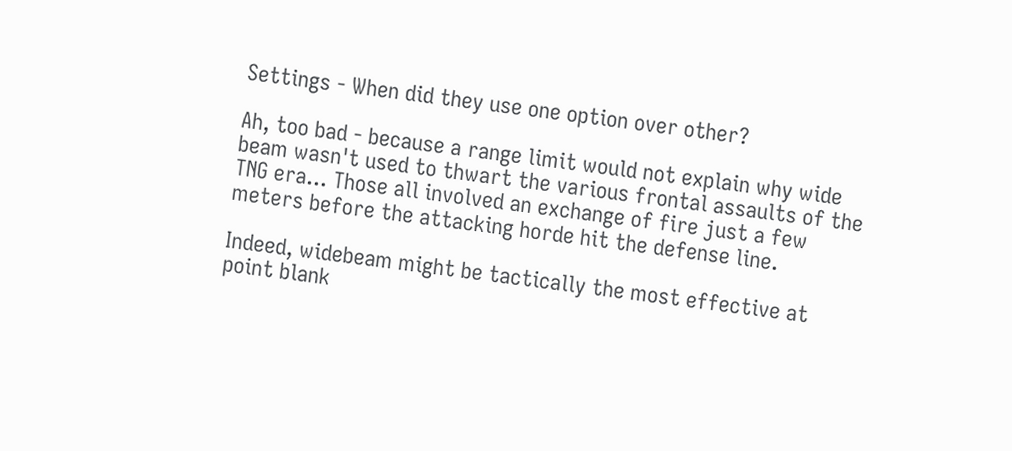Settings - When did they use one option over other?

Ah, too bad - because a range limit would not explain why wide beam wasn't used to thwart the various frontal assaults of the TNG era... Those all involved an exchange of fire just a few meters before the attacking horde hit the defense line.

Indeed, widebeam might be tactically the most effective at point blank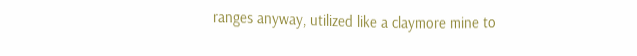ranges anyway, utilized like a claymore mine to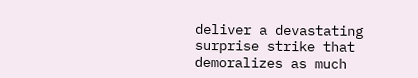deliver a devastating surprise strike that demoralizes as much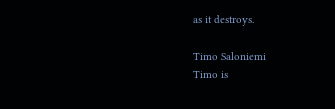as it destroys.

Timo Saloniemi
Timo is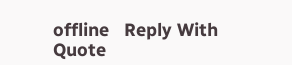offline   Reply With Quote